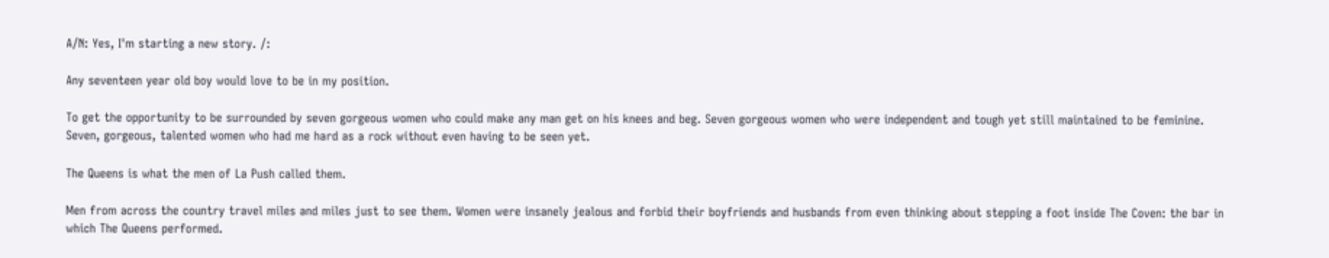A/N: Yes, I'm starting a new story. /:

Any seventeen year old boy would love to be in my position.

To get the opportunity to be surrounded by seven gorgeous women who could make any man get on his knees and beg. Seven gorgeous women who were independent and tough yet still maintained to be feminine. Seven, gorgeous, talented women who had me hard as a rock without even having to be seen yet.

The Queens is what the men of La Push called them.

Men from across the country travel miles and miles just to see them. Women were insanely jealous and forbid their boyfriends and husbands from even thinking about stepping a foot inside The Coven: the bar in which The Queens performed.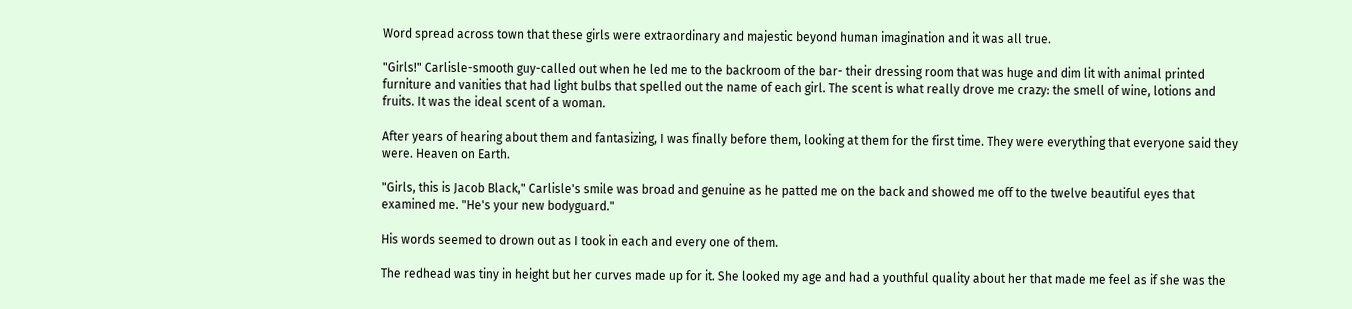Word spread across town that these girls were extraordinary and majestic beyond human imagination and it was all true.

"Girls!" Carlisle-smooth guy-called out when he led me to the backroom of the bar- their dressing room that was huge and dim lit with animal printed furniture and vanities that had light bulbs that spelled out the name of each girl. The scent is what really drove me crazy: the smell of wine, lotions and fruits. It was the ideal scent of a woman.

After years of hearing about them and fantasizing, I was finally before them, looking at them for the first time. They were everything that everyone said they were. Heaven on Earth.

"Girls, this is Jacob Black," Carlisle's smile was broad and genuine as he patted me on the back and showed me off to the twelve beautiful eyes that examined me. "He's your new bodyguard."

His words seemed to drown out as I took in each and every one of them.

The redhead was tiny in height but her curves made up for it. She looked my age and had a youthful quality about her that made me feel as if she was the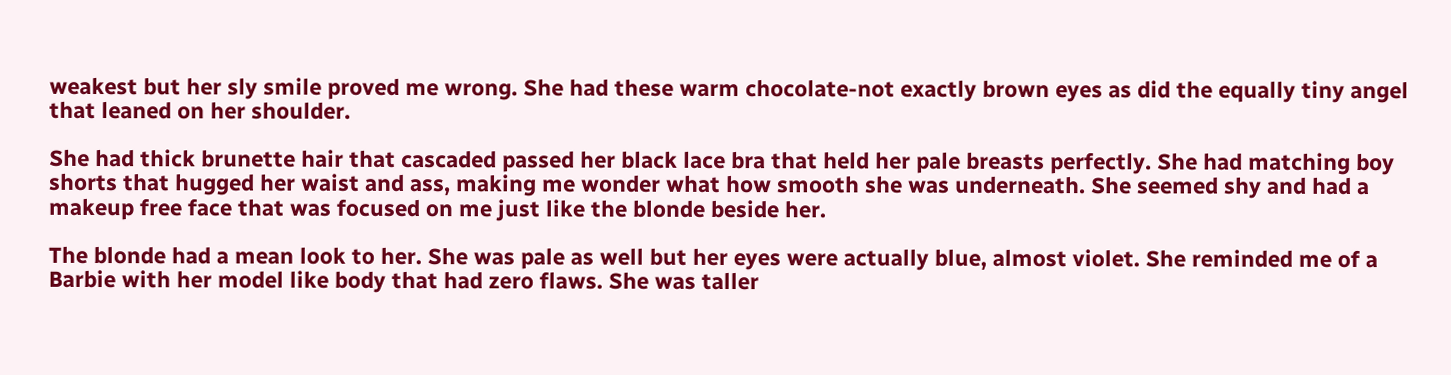weakest but her sly smile proved me wrong. She had these warm chocolate-not exactly brown eyes as did the equally tiny angel that leaned on her shoulder.

She had thick brunette hair that cascaded passed her black lace bra that held her pale breasts perfectly. She had matching boy shorts that hugged her waist and ass, making me wonder what how smooth she was underneath. She seemed shy and had a makeup free face that was focused on me just like the blonde beside her.

The blonde had a mean look to her. She was pale as well but her eyes were actually blue, almost violet. She reminded me of a Barbie with her model like body that had zero flaws. She was taller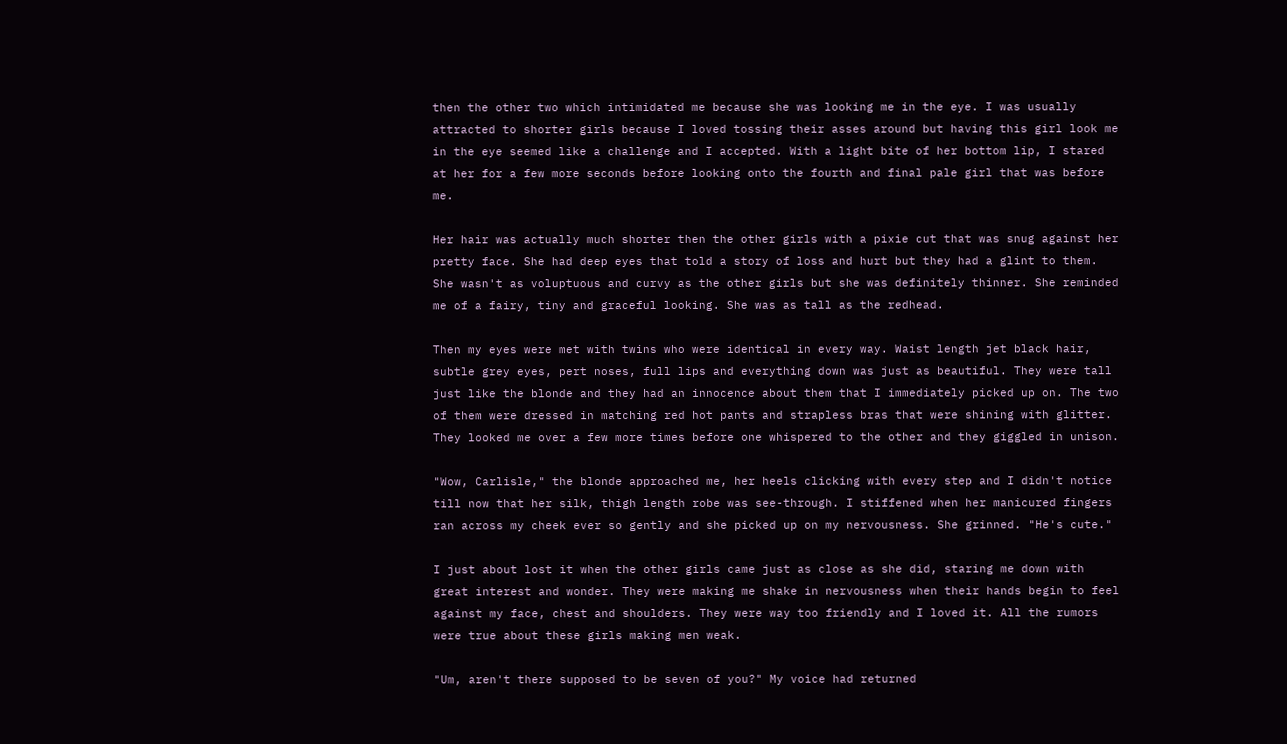then the other two which intimidated me because she was looking me in the eye. I was usually attracted to shorter girls because I loved tossing their asses around but having this girl look me in the eye seemed like a challenge and I accepted. With a light bite of her bottom lip, I stared at her for a few more seconds before looking onto the fourth and final pale girl that was before me.

Her hair was actually much shorter then the other girls with a pixie cut that was snug against her pretty face. She had deep eyes that told a story of loss and hurt but they had a glint to them. She wasn't as voluptuous and curvy as the other girls but she was definitely thinner. She reminded me of a fairy, tiny and graceful looking. She was as tall as the redhead.

Then my eyes were met with twins who were identical in every way. Waist length jet black hair, subtle grey eyes, pert noses, full lips and everything down was just as beautiful. They were tall just like the blonde and they had an innocence about them that I immediately picked up on. The two of them were dressed in matching red hot pants and strapless bras that were shining with glitter. They looked me over a few more times before one whispered to the other and they giggled in unison.

"Wow, Carlisle," the blonde approached me, her heels clicking with every step and I didn't notice till now that her silk, thigh length robe was see-through. I stiffened when her manicured fingers ran across my cheek ever so gently and she picked up on my nervousness. She grinned. "He's cute."

I just about lost it when the other girls came just as close as she did, staring me down with great interest and wonder. They were making me shake in nervousness when their hands begin to feel against my face, chest and shoulders. They were way too friendly and I loved it. All the rumors were true about these girls making men weak.

"Um, aren't there supposed to be seven of you?" My voice had returned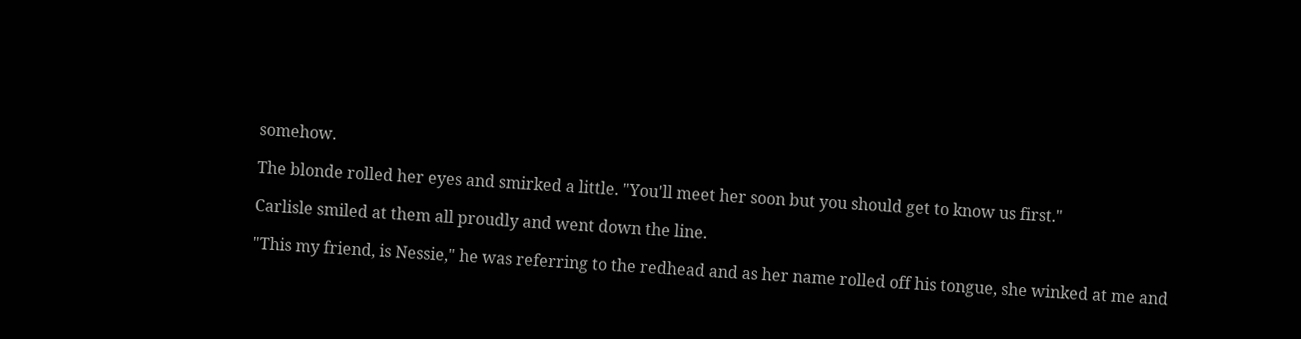somehow.

The blonde rolled her eyes and smirked a little. "You'll meet her soon but you should get to know us first."

Carlisle smiled at them all proudly and went down the line.

"This my friend, is Nessie," he was referring to the redhead and as her name rolled off his tongue, she winked at me and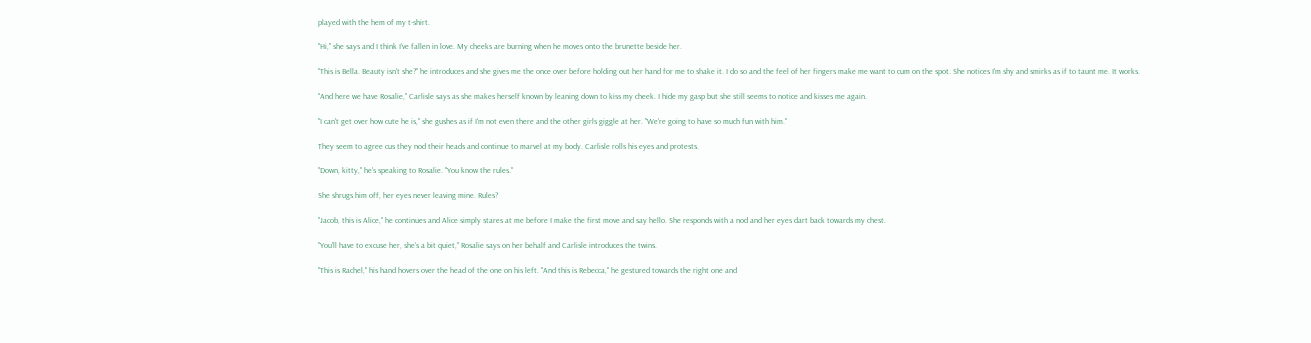played with the hem of my t-shirt.

"Hi," she says and I think I've fallen in love. My cheeks are burning when he moves onto the brunette beside her.

"This is Bella. Beauty isn't she?" he introduces and she gives me the once over before holding out her hand for me to shake it. I do so and the feel of her fingers make me want to cum on the spot. She notices I'm shy and smirks as if to taunt me. It works.

"And here we have Rosalie," Carlisle says as she makes herself known by leaning down to kiss my cheek. I hide my gasp but she still seems to notice and kisses me again.

"I can't get over how cute he is," she gushes as if I'm not even there and the other girls giggle at her. "We're going to have so much fun with him."

They seem to agree cus they nod their heads and continue to marvel at my body. Carlisle rolls his eyes and protests.

"Down, kitty," he's speaking to Rosalie. "You know the rules."

She shrugs him off, her eyes never leaving mine. Rules?

"Jacob, this is Alice," he continues and Alice simply stares at me before I make the first move and say hello. She responds with a nod and her eyes dart back towards my chest.

"You'll have to excuse her, she's a bit quiet," Rosalie says on her behalf and Carlisle introduces the twins.

"This is Rachel," his hand hovers over the head of the one on his left. "And this is Rebecca," he gestured towards the right one and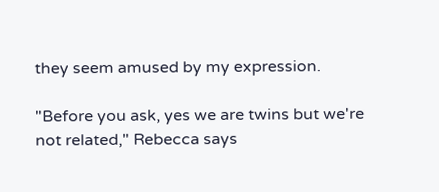they seem amused by my expression.

"Before you ask, yes we are twins but we're not related," Rebecca says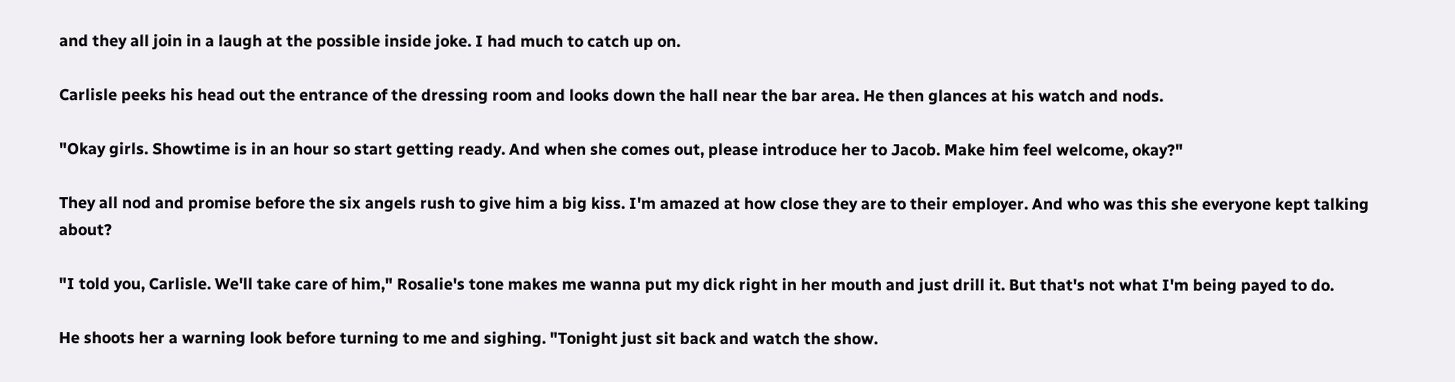and they all join in a laugh at the possible inside joke. I had much to catch up on.

Carlisle peeks his head out the entrance of the dressing room and looks down the hall near the bar area. He then glances at his watch and nods.

"Okay girls. Showtime is in an hour so start getting ready. And when she comes out, please introduce her to Jacob. Make him feel welcome, okay?"

They all nod and promise before the six angels rush to give him a big kiss. I'm amazed at how close they are to their employer. And who was this she everyone kept talking about?

"I told you, Carlisle. We'll take care of him," Rosalie's tone makes me wanna put my dick right in her mouth and just drill it. But that's not what I'm being payed to do.

He shoots her a warning look before turning to me and sighing. "Tonight just sit back and watch the show.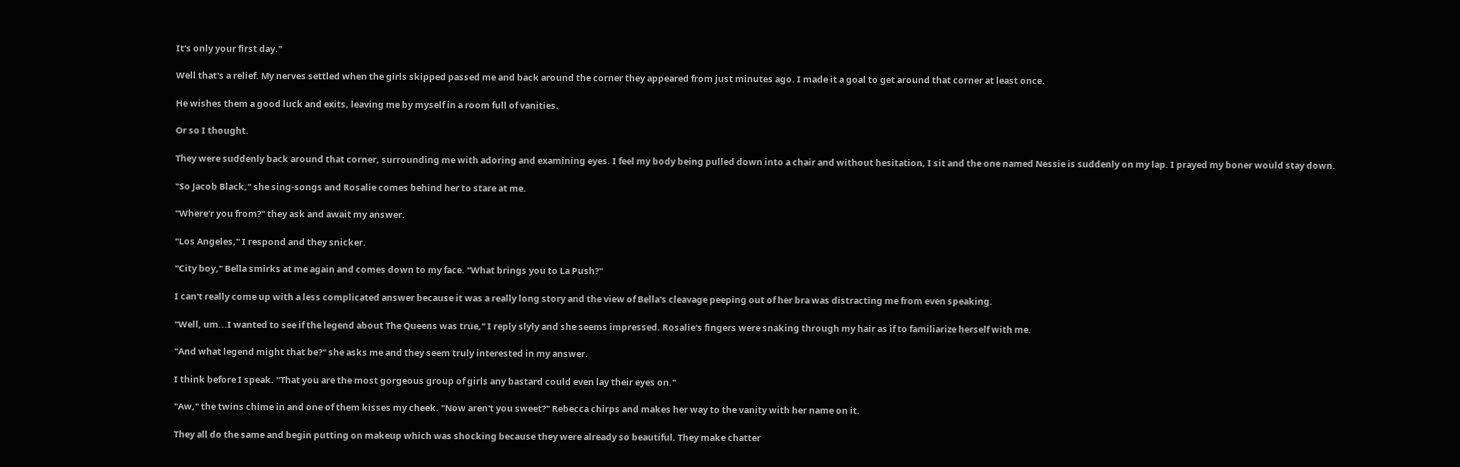It's only your first day."

Well that's a relief. My nerves settled when the girls skipped passed me and back around the corner they appeared from just minutes ago. I made it a goal to get around that corner at least once.

He wishes them a good luck and exits, leaving me by myself in a room full of vanities.

Or so I thought.

They were suddenly back around that corner, surrounding me with adoring and examining eyes. I feel my body being pulled down into a chair and without hesitation, I sit and the one named Nessie is suddenly on my lap. I prayed my boner would stay down.

"So Jacob Black," she sing-songs and Rosalie comes behind her to stare at me.

"Where'r you from?" they ask and await my answer.

"Los Angeles," I respond and they snicker.

"City boy," Bella smirks at me again and comes down to my face. "What brings you to La Push?"

I can't really come up with a less complicated answer because it was a really long story and the view of Bella's cleavage peeping out of her bra was distracting me from even speaking.

"Well, um...I wanted to see if the legend about The Queens was true," I reply slyly and she seems impressed. Rosalie's fingers were snaking through my hair as if to familiarize herself with me.

"And what legend might that be?" she asks me and they seem truly interested in my answer.

I think before I speak. "That you are the most gorgeous group of girls any bastard could even lay their eyes on."

"Aw," the twins chime in and one of them kisses my cheek. "Now aren't you sweet?" Rebecca chirps and makes her way to the vanity with her name on it.

They all do the same and begin putting on makeup which was shocking because they were already so beautiful. They make chatter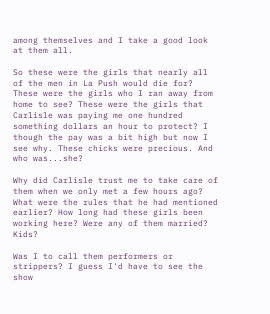among themselves and I take a good look at them all.

So these were the girls that nearly all of the men in La Push would die for? These were the girls who I ran away from home to see? These were the girls that Carlisle was paying me one hundred something dollars an hour to protect? I though the pay was a bit high but now I see why. These chicks were precious. And who was...she?

Why did Carlisle trust me to take care of them when we only met a few hours ago? What were the rules that he had mentioned earlier? How long had these girls been working here? Were any of them married? Kids?

Was I to call them performers or strippers? I guess I'd have to see the show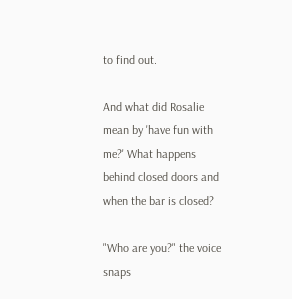to find out.

And what did Rosalie mean by 'have fun with me?' What happens behind closed doors and when the bar is closed?

"Who are you?" the voice snaps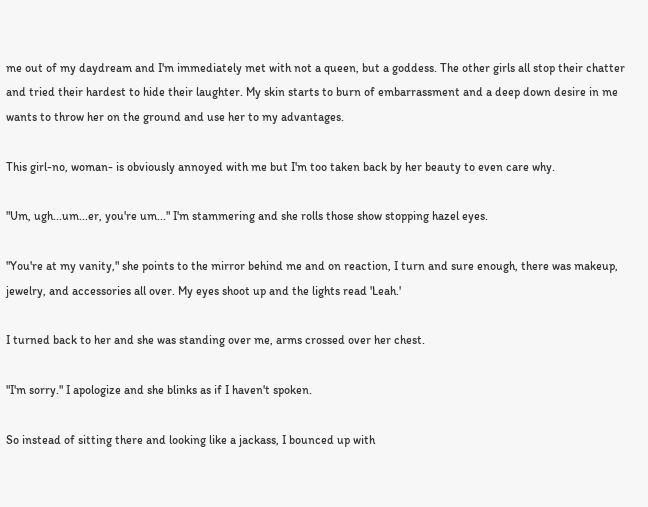me out of my daydream and I'm immediately met with not a queen, but a goddess. The other girls all stop their chatter and tried their hardest to hide their laughter. My skin starts to burn of embarrassment and a deep down desire in me wants to throw her on the ground and use her to my advantages.

This girl-no, woman- is obviously annoyed with me but I'm too taken back by her beauty to even care why.

"Um, ugh...um...er, you're um..." I'm stammering and she rolls those show stopping hazel eyes.

"You're at my vanity," she points to the mirror behind me and on reaction, I turn and sure enough, there was makeup, jewelry, and accessories all over. My eyes shoot up and the lights read 'Leah.'

I turned back to her and she was standing over me, arms crossed over her chest.

"I'm sorry." I apologize and she blinks as if I haven't spoken.

So instead of sitting there and looking like a jackass, I bounced up with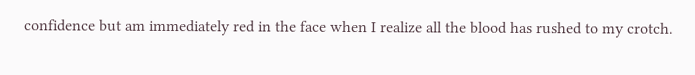confidence but am immediately red in the face when I realize all the blood has rushed to my crotch.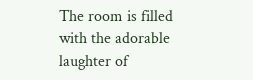The room is filled with the adorable laughter of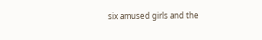six amused girls and the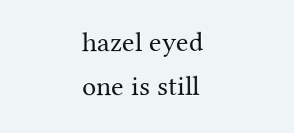hazel eyed one is still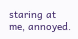staring at me, annoyed.